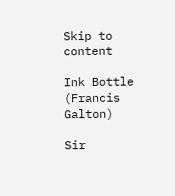Skip to content

Ink Bottle (Francis Galton)

Sir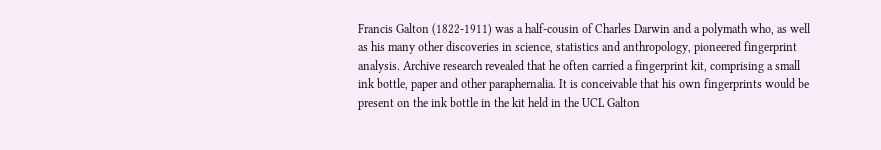Francis Galton (1822-1911) was a half-cousin of Charles Darwin and a polymath who, as well as his many other discoveries in science, statistics and anthropology, pioneered fingerprint analysis. Archive research revealed that he often carried a fingerprint kit, comprising a small ink bottle, paper and other paraphernalia. It is conceivable that his own fingerprints would be present on the ink bottle in the kit held in the UCL Galton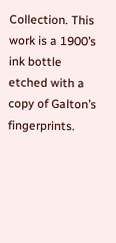Collection. This work is a 1900’s ink bottle etched with a copy of Galton’s fingerprints.